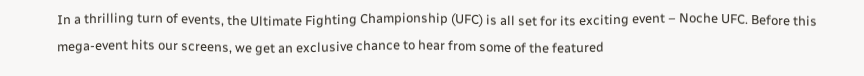In a thrilling turn of events, the Ultimate Fighting Championship (UFC) is all set for its exciting event – Noche UFC. Before this mega-event hits our screens, we get an exclusive chance to hear from some of the featured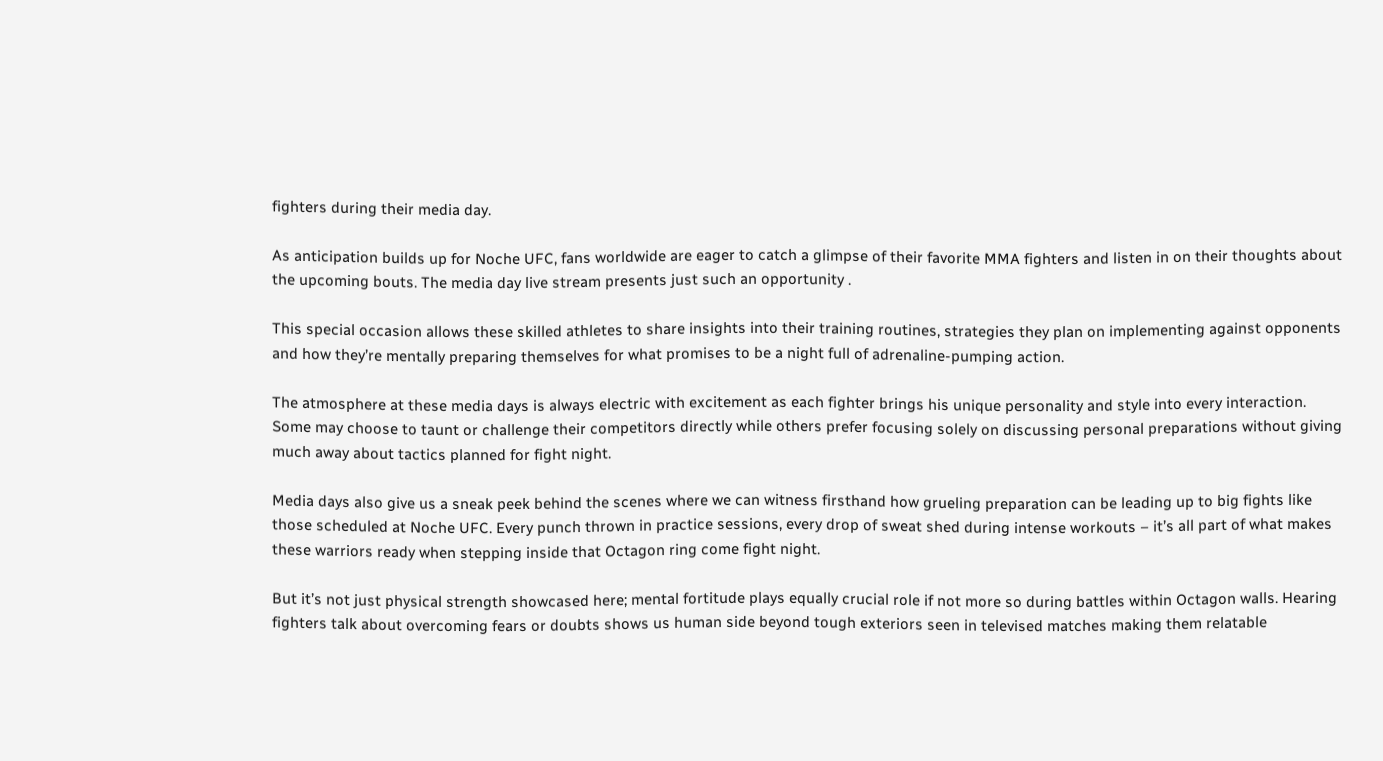fighters during their media day.

As anticipation builds up for Noche UFC, fans worldwide are eager to catch a glimpse of their favorite MMA fighters and listen in on their thoughts about the upcoming bouts. The media day live stream presents just such an opportunity .

This special occasion allows these skilled athletes to share insights into their training routines, strategies they plan on implementing against opponents and how they’re mentally preparing themselves for what promises to be a night full of adrenaline-pumping action.

The atmosphere at these media days is always electric with excitement as each fighter brings his unique personality and style into every interaction. Some may choose to taunt or challenge their competitors directly while others prefer focusing solely on discussing personal preparations without giving much away about tactics planned for fight night.

Media days also give us a sneak peek behind the scenes where we can witness firsthand how grueling preparation can be leading up to big fights like those scheduled at Noche UFC. Every punch thrown in practice sessions, every drop of sweat shed during intense workouts – it’s all part of what makes these warriors ready when stepping inside that Octagon ring come fight night.

But it’s not just physical strength showcased here; mental fortitude plays equally crucial role if not more so during battles within Octagon walls. Hearing fighters talk about overcoming fears or doubts shows us human side beyond tough exteriors seen in televised matches making them relatable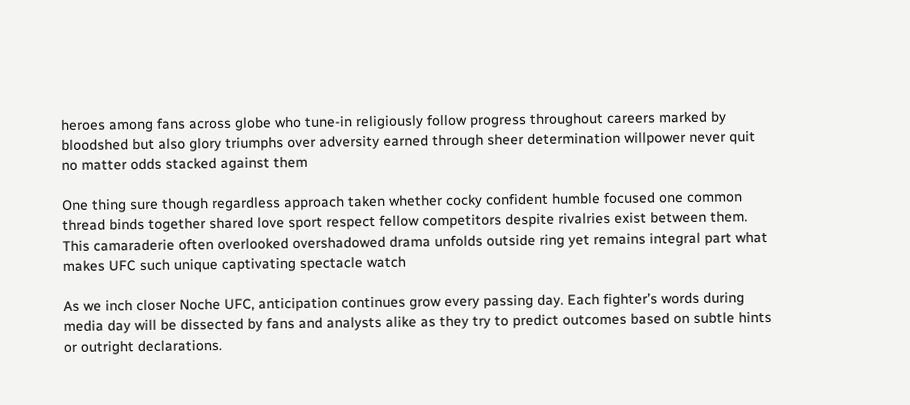heroes among fans across globe who tune-in religiously follow progress throughout careers marked by bloodshed but also glory triumphs over adversity earned through sheer determination willpower never quit no matter odds stacked against them

One thing sure though regardless approach taken whether cocky confident humble focused one common thread binds together shared love sport respect fellow competitors despite rivalries exist between them. This camaraderie often overlooked overshadowed drama unfolds outside ring yet remains integral part what makes UFC such unique captivating spectacle watch

As we inch closer Noche UFC, anticipation continues grow every passing day. Each fighter’s words during media day will be dissected by fans and analysts alike as they try to predict outcomes based on subtle hints or outright declarations.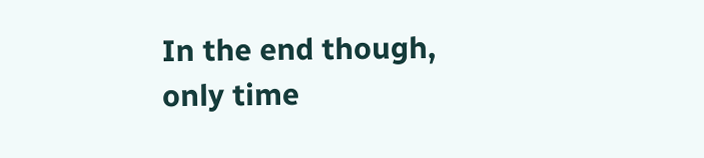In the end though, only time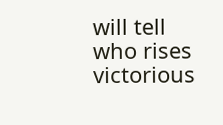will tell who rises victorious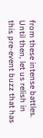from these intense battles. Until then, let us relish in this pre-event buzz that has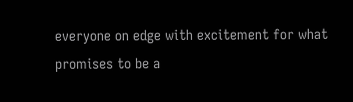everyone on edge with excitement for what promises to be a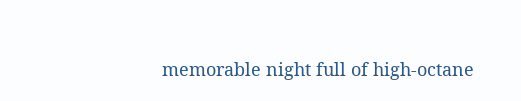memorable night full of high-octane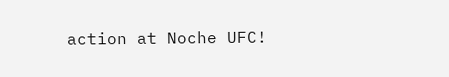action at Noche UFC!